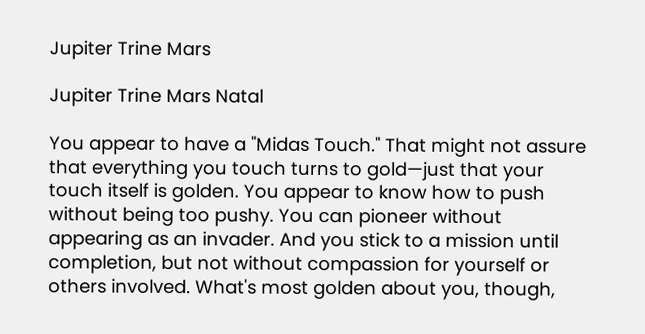Jupiter Trine Mars

Jupiter Trine Mars Natal

You appear to have a "Midas Touch." That might not assure that everything you touch turns to gold—just that your touch itself is golden. You appear to know how to push without being too pushy. You can pioneer without appearing as an invader. And you stick to a mission until completion, but not without compassion for yourself or others involved. What's most golden about you, though,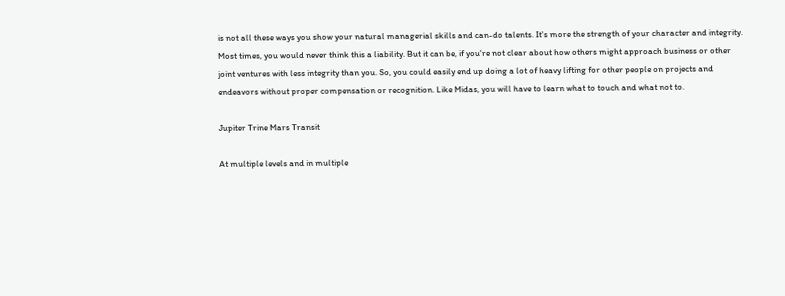is not all these ways you show your natural managerial skills and can-do talents. It's more the strength of your character and integrity. Most times, you would never think this a liability. But it can be, if you're not clear about how others might approach business or other joint ventures with less integrity than you. So, you could easily end up doing a lot of heavy lifting for other people on projects and endeavors without proper compensation or recognition. Like Midas, you will have to learn what to touch and what not to.

Jupiter Trine Mars Transit

At multiple levels and in multiple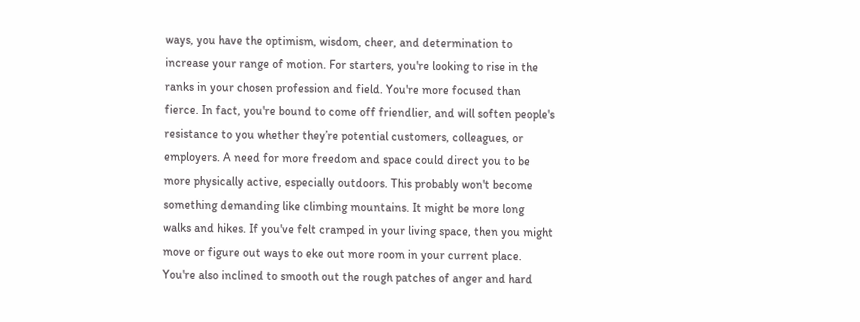ways, you have the optimism, wisdom, cheer, and determination to increase your range of motion. For starters, you're looking to rise in the ranks in your chosen profession and field. You're more focused than fierce. In fact, you're bound to come off friendlier, and will soften people's resistance to you whether they’re potential customers, colleagues, or employers. A need for more freedom and space could direct you to be more physically active, especially outdoors. This probably won't become something demanding like climbing mountains. It might be more long walks and hikes. If you've felt cramped in your living space, then you might move or figure out ways to eke out more room in your current place. You're also inclined to smooth out the rough patches of anger and hard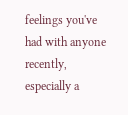feelings you've had with anyone recently, especially a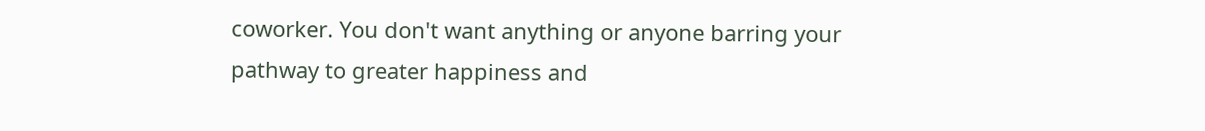coworker. You don't want anything or anyone barring your pathway to greater happiness and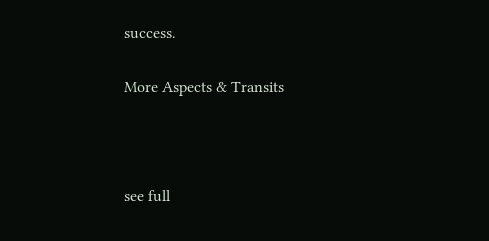success.

More Aspects & Transits



see full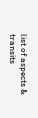list of aspects & transits